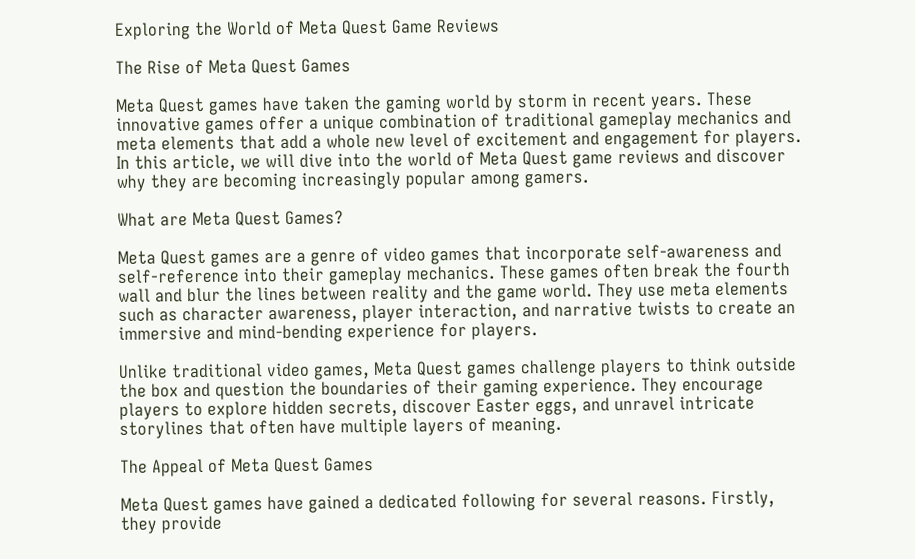Exploring the World of Meta Quest Game Reviews

The Rise of Meta Quest Games

Meta Quest games have taken the gaming world by storm in recent years. These innovative games offer a unique combination of traditional gameplay mechanics and meta elements that add a whole new level of excitement and engagement for players. In this article, we will dive into the world of Meta Quest game reviews and discover why they are becoming increasingly popular among gamers.

What are Meta Quest Games?

Meta Quest games are a genre of video games that incorporate self-awareness and self-reference into their gameplay mechanics. These games often break the fourth wall and blur the lines between reality and the game world. They use meta elements such as character awareness, player interaction, and narrative twists to create an immersive and mind-bending experience for players.

Unlike traditional video games, Meta Quest games challenge players to think outside the box and question the boundaries of their gaming experience. They encourage players to explore hidden secrets, discover Easter eggs, and unravel intricate storylines that often have multiple layers of meaning.

The Appeal of Meta Quest Games

Meta Quest games have gained a dedicated following for several reasons. Firstly, they provide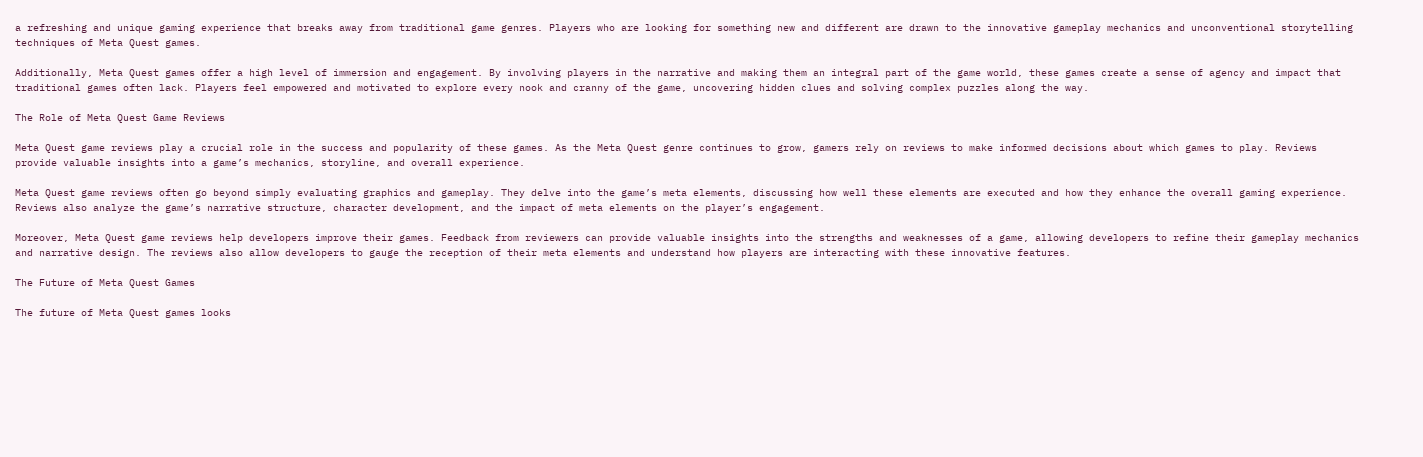a refreshing and unique gaming experience that breaks away from traditional game genres. Players who are looking for something new and different are drawn to the innovative gameplay mechanics and unconventional storytelling techniques of Meta Quest games.

Additionally, Meta Quest games offer a high level of immersion and engagement. By involving players in the narrative and making them an integral part of the game world, these games create a sense of agency and impact that traditional games often lack. Players feel empowered and motivated to explore every nook and cranny of the game, uncovering hidden clues and solving complex puzzles along the way.

The Role of Meta Quest Game Reviews

Meta Quest game reviews play a crucial role in the success and popularity of these games. As the Meta Quest genre continues to grow, gamers rely on reviews to make informed decisions about which games to play. Reviews provide valuable insights into a game’s mechanics, storyline, and overall experience.

Meta Quest game reviews often go beyond simply evaluating graphics and gameplay. They delve into the game’s meta elements, discussing how well these elements are executed and how they enhance the overall gaming experience. Reviews also analyze the game’s narrative structure, character development, and the impact of meta elements on the player’s engagement.

Moreover, Meta Quest game reviews help developers improve their games. Feedback from reviewers can provide valuable insights into the strengths and weaknesses of a game, allowing developers to refine their gameplay mechanics and narrative design. The reviews also allow developers to gauge the reception of their meta elements and understand how players are interacting with these innovative features.

The Future of Meta Quest Games

The future of Meta Quest games looks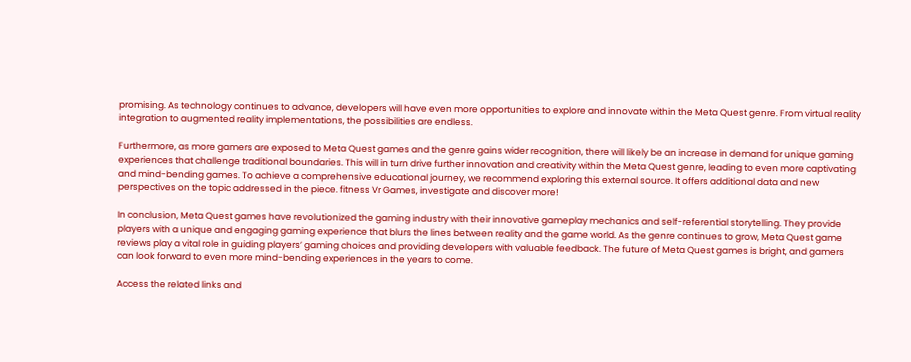promising. As technology continues to advance, developers will have even more opportunities to explore and innovate within the Meta Quest genre. From virtual reality integration to augmented reality implementations, the possibilities are endless.

Furthermore, as more gamers are exposed to Meta Quest games and the genre gains wider recognition, there will likely be an increase in demand for unique gaming experiences that challenge traditional boundaries. This will in turn drive further innovation and creativity within the Meta Quest genre, leading to even more captivating and mind-bending games. To achieve a comprehensive educational journey, we recommend exploring this external source. It offers additional data and new perspectives on the topic addressed in the piece. fitness Vr Games, investigate and discover more!

In conclusion, Meta Quest games have revolutionized the gaming industry with their innovative gameplay mechanics and self-referential storytelling. They provide players with a unique and engaging gaming experience that blurs the lines between reality and the game world. As the genre continues to grow, Meta Quest game reviews play a vital role in guiding players’ gaming choices and providing developers with valuable feedback. The future of Meta Quest games is bright, and gamers can look forward to even more mind-bending experiences in the years to come.

Access the related links and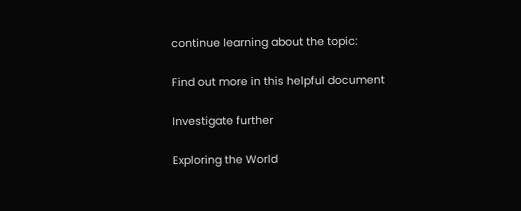continue learning about the topic:

Find out more in this helpful document

Investigate further

Exploring the World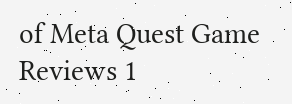of Meta Quest Game Reviews 1